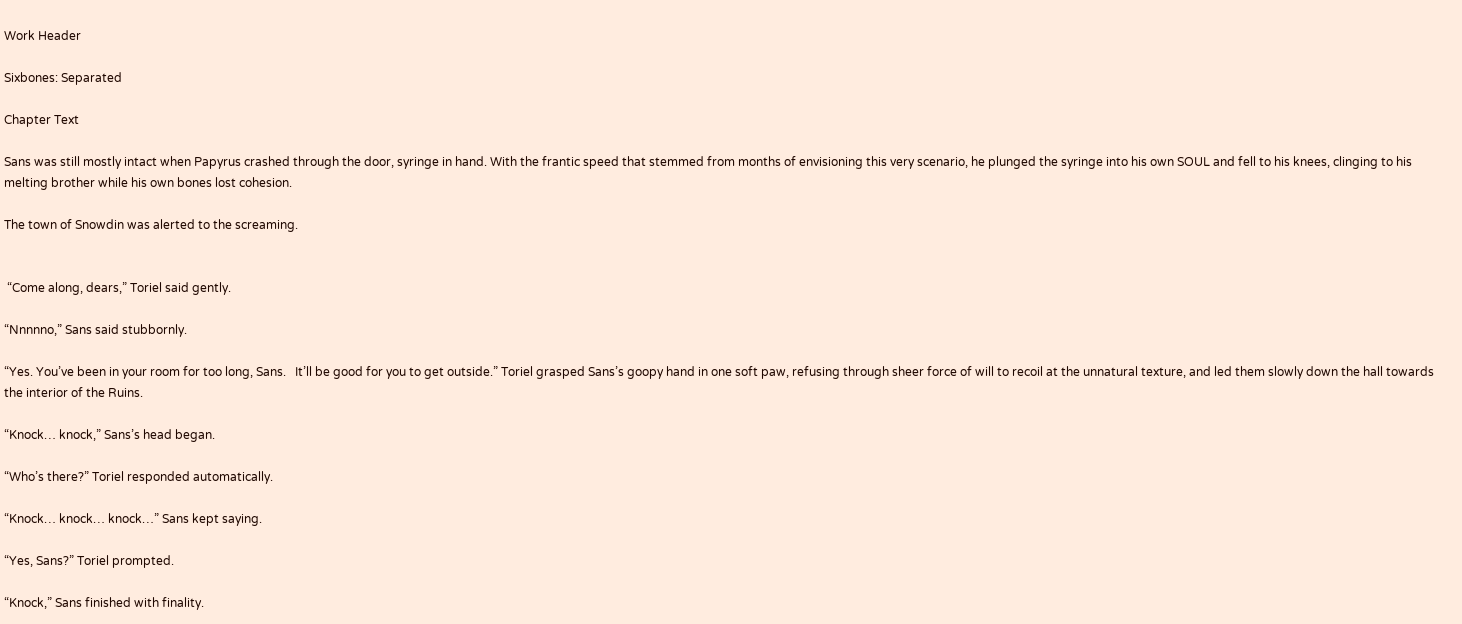Work Header

Sixbones: Separated

Chapter Text

Sans was still mostly intact when Papyrus crashed through the door, syringe in hand. With the frantic speed that stemmed from months of envisioning this very scenario, he plunged the syringe into his own SOUL and fell to his knees, clinging to his melting brother while his own bones lost cohesion.

The town of Snowdin was alerted to the screaming.


 “Come along, dears,” Toriel said gently.

“Nnnnno,” Sans said stubbornly.

“Yes. You’ve been in your room for too long, Sans.   It’ll be good for you to get outside.” Toriel grasped Sans’s goopy hand in one soft paw, refusing through sheer force of will to recoil at the unnatural texture, and led them slowly down the hall towards the interior of the Ruins.

“Knock… knock,” Sans’s head began.

“Who’s there?” Toriel responded automatically.

“Knock… knock… knock…” Sans kept saying.

“Yes, Sans?” Toriel prompted.

“Knock,” Sans finished with finality.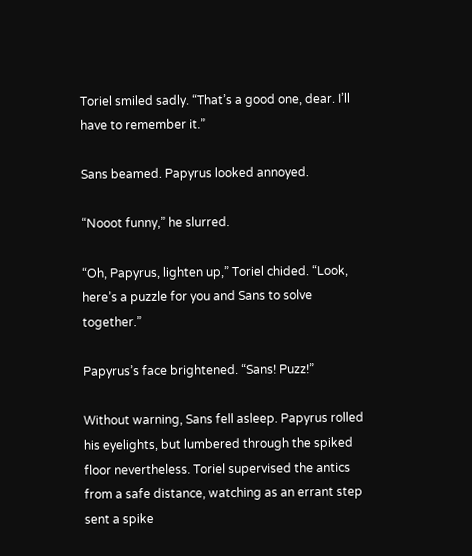Toriel smiled sadly. “That’s a good one, dear. I’ll have to remember it.”

Sans beamed. Papyrus looked annoyed.

“Nooot funny,” he slurred.

“Oh, Papyrus, lighten up,” Toriel chided. “Look, here’s a puzzle for you and Sans to solve together.”

Papyrus’s face brightened. “Sans! Puzz!”

Without warning, Sans fell asleep. Papyrus rolled his eyelights, but lumbered through the spiked floor nevertheless. Toriel supervised the antics from a safe distance, watching as an errant step sent a spike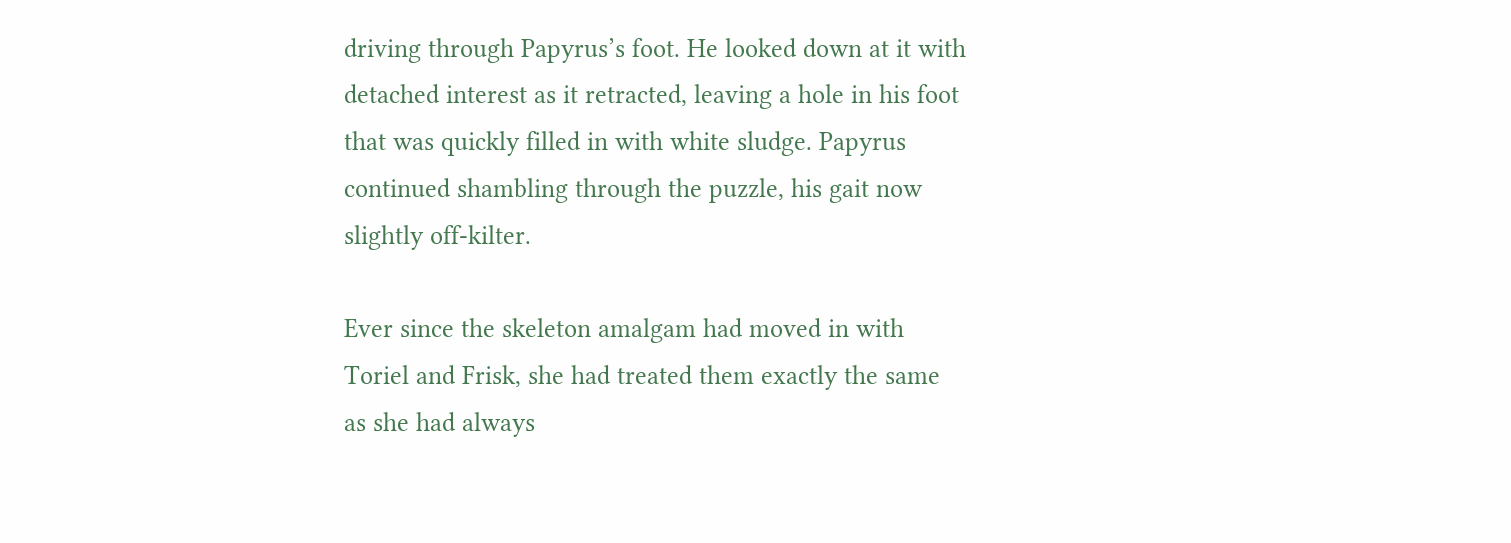driving through Papyrus’s foot. He looked down at it with detached interest as it retracted, leaving a hole in his foot that was quickly filled in with white sludge. Papyrus continued shambling through the puzzle, his gait now slightly off-kilter.

Ever since the skeleton amalgam had moved in with Toriel and Frisk, she had treated them exactly the same as she had always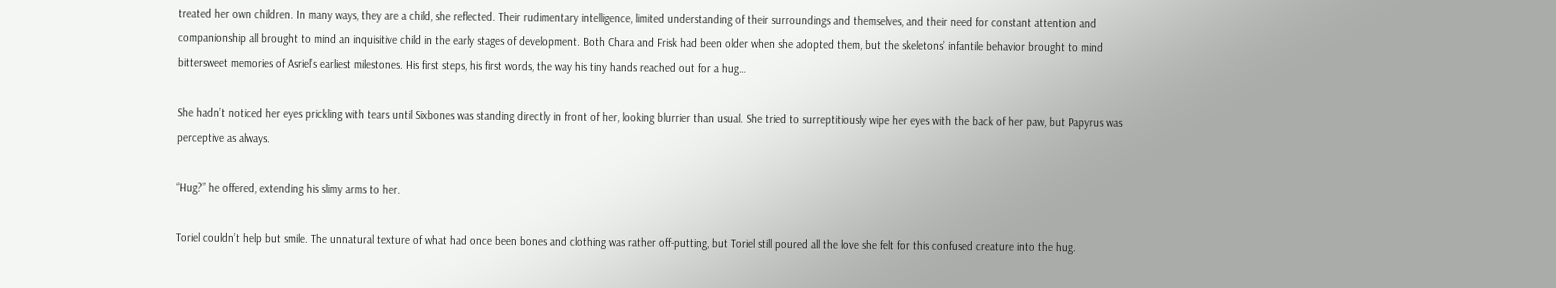treated her own children. In many ways, they are a child, she reflected. Their rudimentary intelligence, limited understanding of their surroundings and themselves, and their need for constant attention and companionship all brought to mind an inquisitive child in the early stages of development. Both Chara and Frisk had been older when she adopted them, but the skeletons’ infantile behavior brought to mind bittersweet memories of Asriel’s earliest milestones. His first steps, his first words, the way his tiny hands reached out for a hug…

She hadn’t noticed her eyes prickling with tears until Sixbones was standing directly in front of her, looking blurrier than usual. She tried to surreptitiously wipe her eyes with the back of her paw, but Papyrus was perceptive as always.

“Hug?” he offered, extending his slimy arms to her.

Toriel couldn’t help but smile. The unnatural texture of what had once been bones and clothing was rather off-putting, but Toriel still poured all the love she felt for this confused creature into the hug.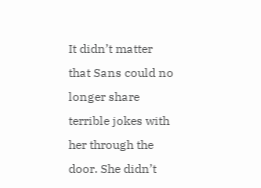It didn’t matter that Sans could no longer share terrible jokes with her through the door. She didn’t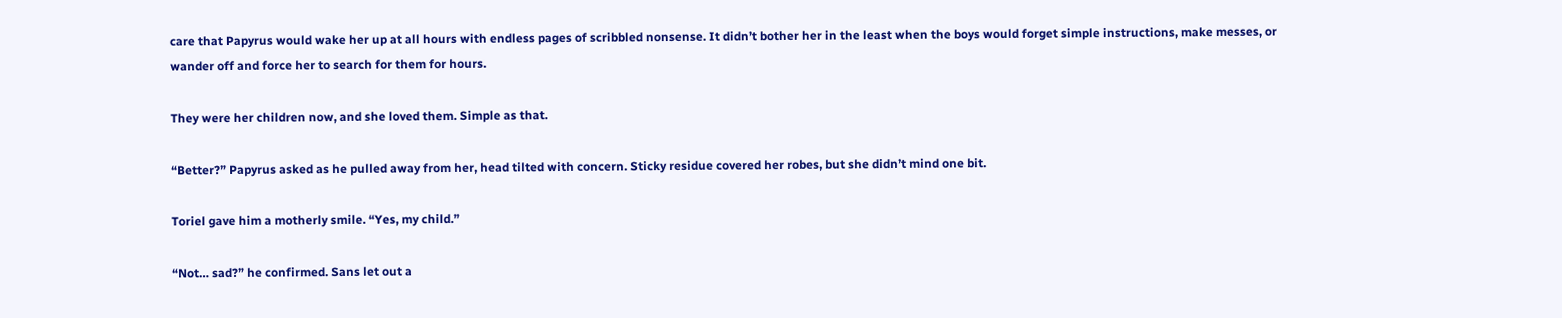care that Papyrus would wake her up at all hours with endless pages of scribbled nonsense. It didn’t bother her in the least when the boys would forget simple instructions, make messes, or wander off and force her to search for them for hours.

They were her children now, and she loved them. Simple as that.

“Better?” Papyrus asked as he pulled away from her, head tilted with concern. Sticky residue covered her robes, but she didn’t mind one bit.

Toriel gave him a motherly smile. “Yes, my child.”

“Not… sad?” he confirmed. Sans let out a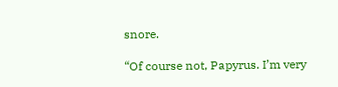snore.

“Of course not, Papyrus. I’m very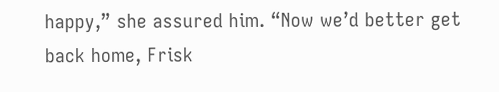happy,” she assured him. “Now we’d better get back home, Frisk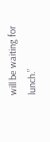will be waiting for lunch.”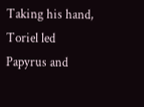Taking his hand, Toriel led Papyrus and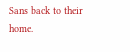Sans back to their home.